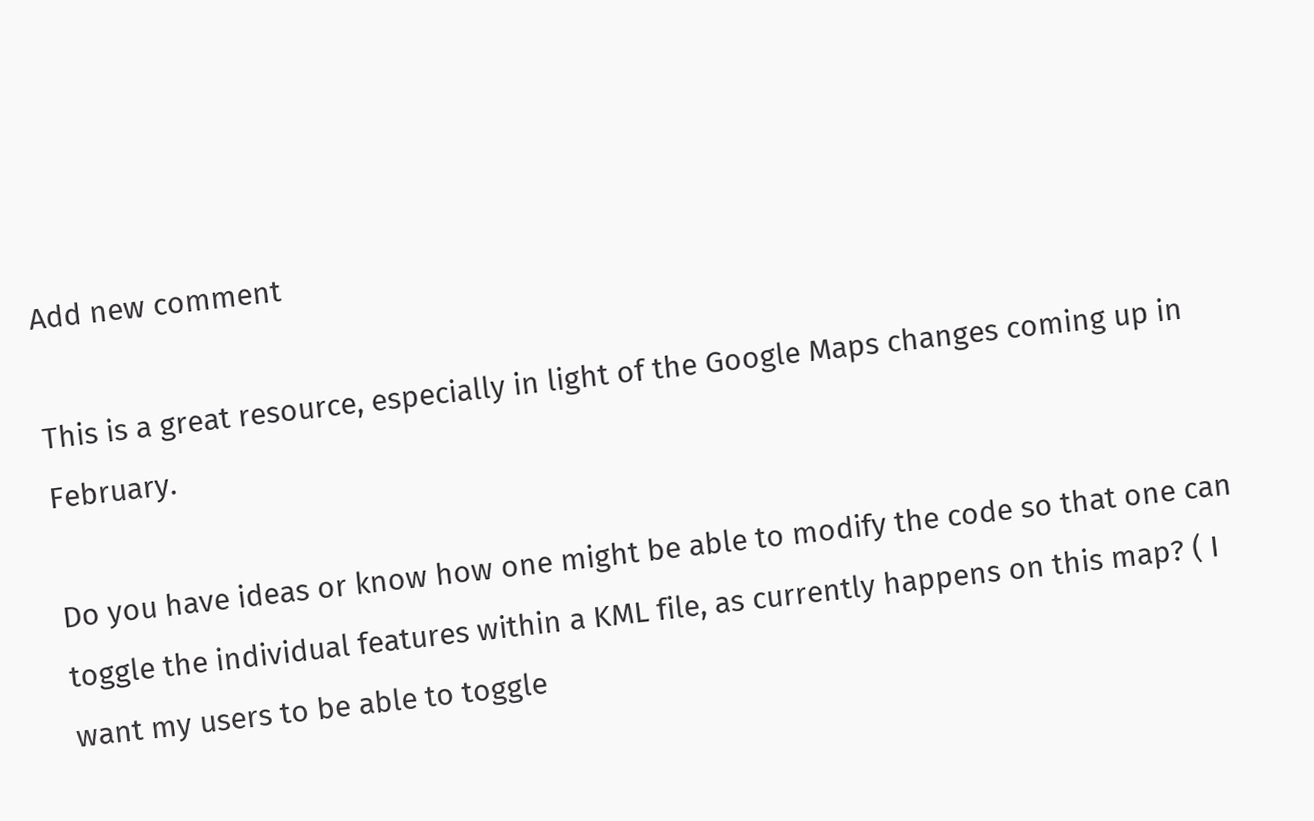Add new comment

This is a great resource, especially in light of the Google Maps changes coming up in February.

Do you have ideas or know how one might be able to modify the code so that one can toggle the individual features within a KML file, as currently happens on this map? ( I want my users to be able to toggle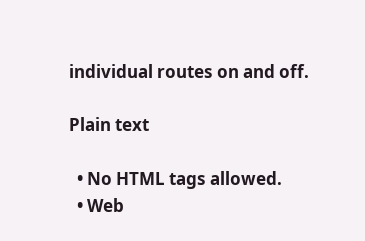individual routes on and off.

Plain text

  • No HTML tags allowed.
  • Web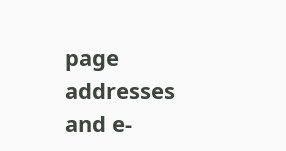page addresses and e-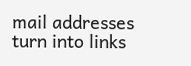mail addresses turn into links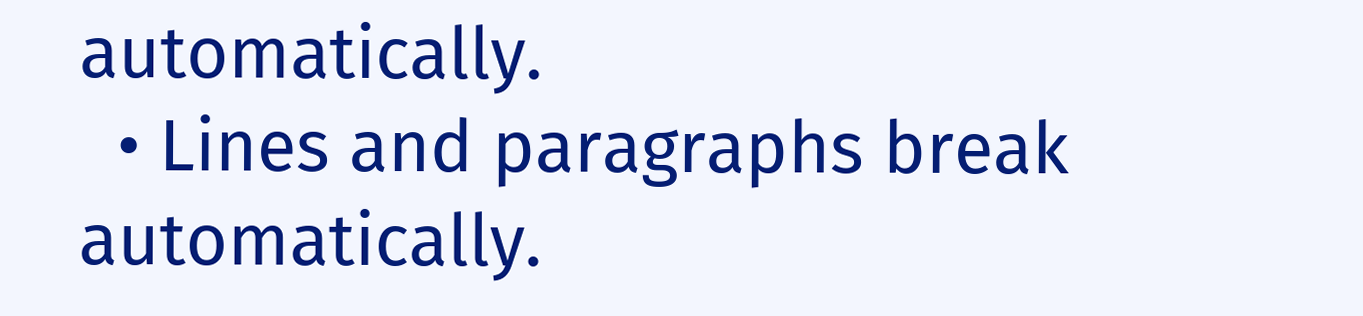automatically.
  • Lines and paragraphs break automatically.